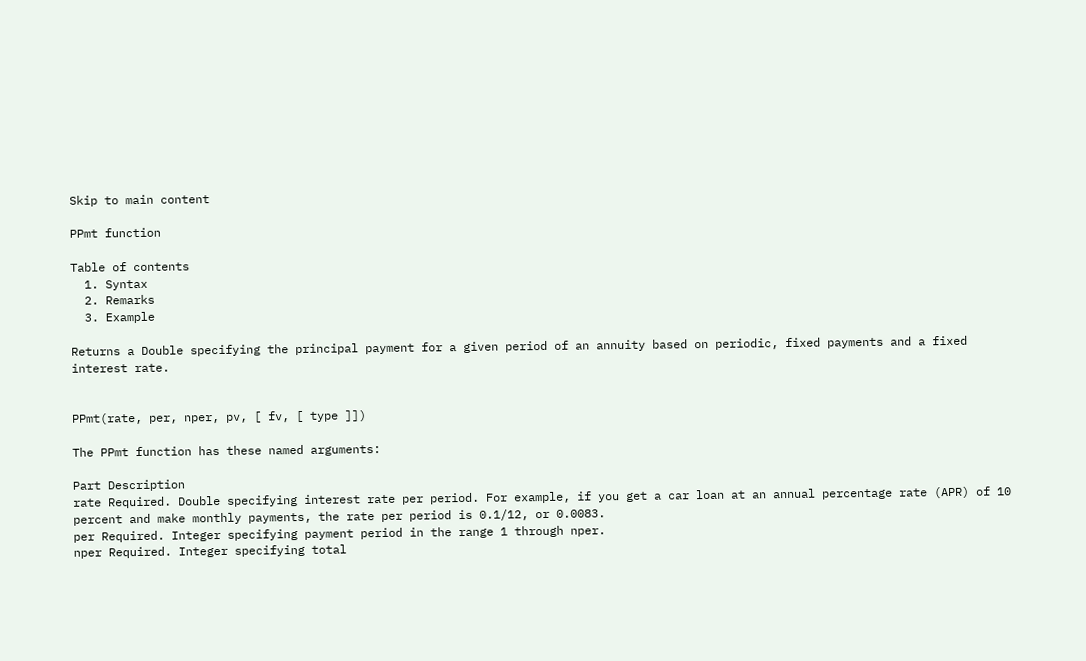Skip to main content

PPmt function

Table of contents
  1. Syntax
  2. Remarks
  3. Example

Returns a Double specifying the principal payment for a given period of an annuity based on periodic, fixed payments and a fixed interest rate.


PPmt(rate, per, nper, pv, [ fv, [ type ]])

The PPmt function has these named arguments:

Part Description
rate Required. Double specifying interest rate per period. For example, if you get a car loan at an annual percentage rate (APR) of 10 percent and make monthly payments, the rate per period is 0.1/12, or 0.0083.
per Required. Integer specifying payment period in the range 1 through nper.
nper Required. Integer specifying total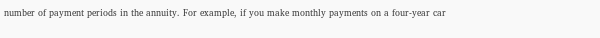number of payment periods in the annuity. For example, if you make monthly payments on a four-year car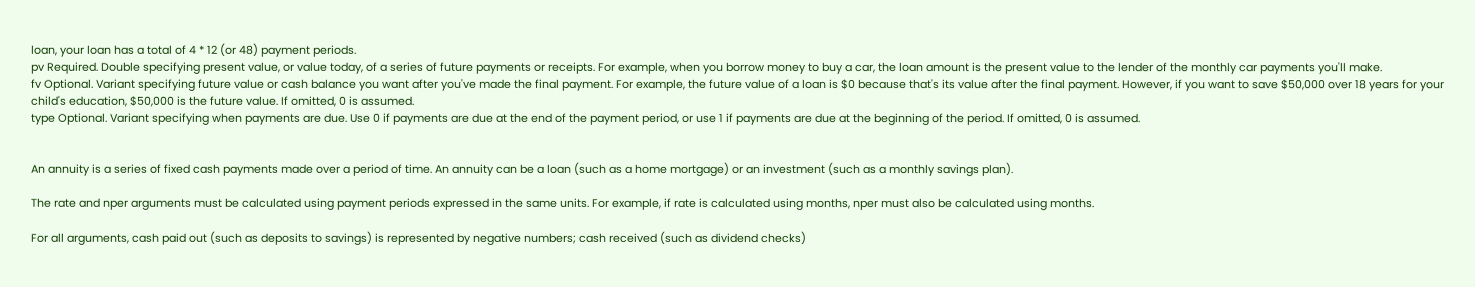loan, your loan has a total of 4 * 12 (or 48) payment periods.
pv Required. Double specifying present value, or value today, of a series of future payments or receipts. For example, when you borrow money to buy a car, the loan amount is the present value to the lender of the monthly car payments you'll make.
fv Optional. Variant specifying future value or cash balance you want after you've made the final payment. For example, the future value of a loan is $0 because that's its value after the final payment. However, if you want to save $50,000 over 18 years for your child's education, $50,000 is the future value. If omitted, 0 is assumed.
type Optional. Variant specifying when payments are due. Use 0 if payments are due at the end of the payment period, or use 1 if payments are due at the beginning of the period. If omitted, 0 is assumed.


An annuity is a series of fixed cash payments made over a period of time. An annuity can be a loan (such as a home mortgage) or an investment (such as a monthly savings plan).

The rate and nper arguments must be calculated using payment periods expressed in the same units. For example, if rate is calculated using months, nper must also be calculated using months.

For all arguments, cash paid out (such as deposits to savings) is represented by negative numbers; cash received (such as dividend checks)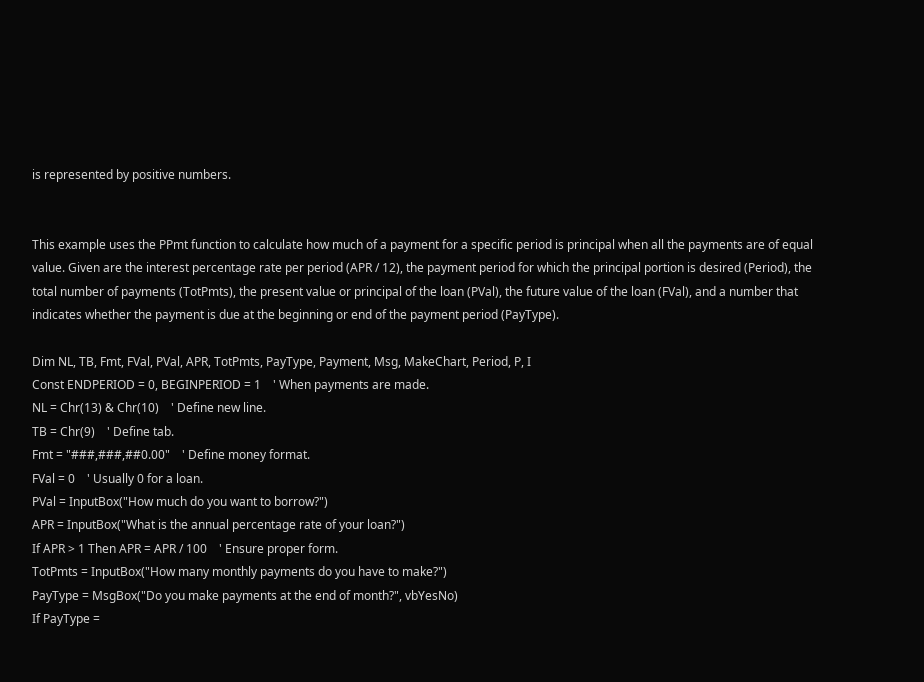is represented by positive numbers.


This example uses the PPmt function to calculate how much of a payment for a specific period is principal when all the payments are of equal value. Given are the interest percentage rate per period (APR / 12), the payment period for which the principal portion is desired (Period), the total number of payments (TotPmts), the present value or principal of the loan (PVal), the future value of the loan (FVal), and a number that indicates whether the payment is due at the beginning or end of the payment period (PayType).

Dim NL, TB, Fmt, FVal, PVal, APR, TotPmts, PayType, Payment, Msg, MakeChart, Period, P, I
Const ENDPERIOD = 0, BEGINPERIOD = 1    ' When payments are made.
NL = Chr(13) & Chr(10)    ' Define new line.
TB = Chr(9)    ' Define tab.
Fmt = "###,###,##0.00"    ' Define money format.
FVal = 0    ' Usually 0 for a loan.
PVal = InputBox("How much do you want to borrow?")
APR = InputBox("What is the annual percentage rate of your loan?")
If APR > 1 Then APR = APR / 100    ' Ensure proper form.
TotPmts = InputBox("How many monthly payments do you have to make?")
PayType = MsgBox("Do you make payments at the end of month?", vbYesNo)
If PayType =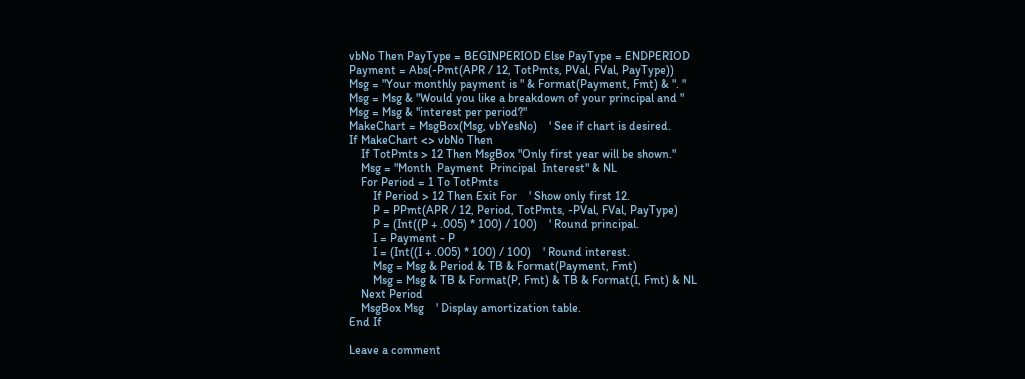vbNo Then PayType = BEGINPERIOD Else PayType = ENDPERIOD
Payment = Abs(-Pmt(APR / 12, TotPmts, PVal, FVal, PayType))
Msg = "Your monthly payment is " & Format(Payment, Fmt) & ". "
Msg = Msg & "Would you like a breakdown of your principal and "
Msg = Msg & "interest per period?"
MakeChart = MsgBox(Msg, vbYesNo)    ' See if chart is desired.
If MakeChart <> vbNo Then
    If TotPmts > 12 Then MsgBox "Only first year will be shown."
    Msg = "Month  Payment  Principal  Interest" & NL
    For Period = 1 To TotPmts
        If Period > 12 Then Exit For    ' Show only first 12.
        P = PPmt(APR / 12, Period, TotPmts, -PVal, FVal, PayType)
        P = (Int((P + .005) * 100) / 100)    ' Round principal.
        I = Payment - P
        I = (Int((I + .005) * 100) / 100)    ' Round interest.
        Msg = Msg & Period & TB & Format(Payment, Fmt)
        Msg = Msg & TB & Format(P, Fmt) & TB & Format(I, Fmt) & NL
    Next Period
    MsgBox Msg    ' Display amortization table.
End If

Leave a comment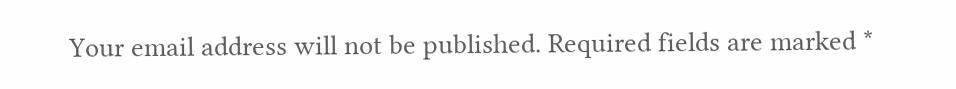Your email address will not be published. Required fields are marked *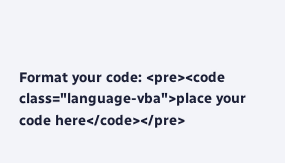Format your code: <pre><code class="language-vba">place your code here</code></pre>